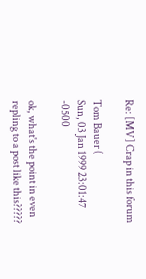Re: [MV] Crap in this forum

Tom Bauer (
Sun, 03 Jan 1999 23:01:47 -0500

ok, what's the point in even repling to a post like this?????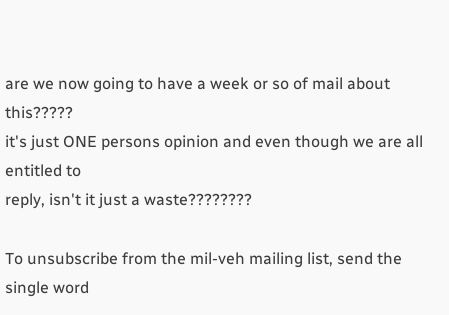are we now going to have a week or so of mail about this?????
it's just ONE persons opinion and even though we are all entitled to
reply, isn't it just a waste????????

To unsubscribe from the mil-veh mailing list, send the single word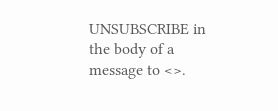UNSUBSCRIBE in the body of a message to <>.